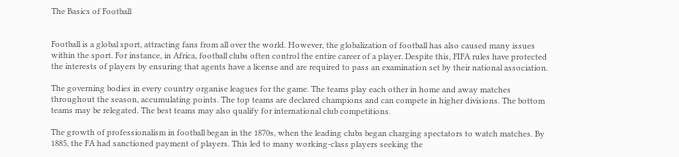The Basics of Football


Football is a global sport, attracting fans from all over the world. However, the globalization of football has also caused many issues within the sport. For instance, in Africa, football clubs often control the entire career of a player. Despite this, FIFA rules have protected the interests of players by ensuring that agents have a license and are required to pass an examination set by their national association.

The governing bodies in every country organise leagues for the game. The teams play each other in home and away matches throughout the season, accumulating points. The top teams are declared champions and can compete in higher divisions. The bottom teams may be relegated. The best teams may also qualify for international club competitions.

The growth of professionalism in football began in the 1870s, when the leading clubs began charging spectators to watch matches. By 1885, the FA had sanctioned payment of players. This led to many working-class players seeking the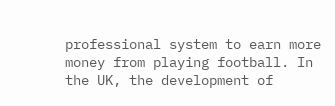professional system to earn more money from playing football. In the UK, the development of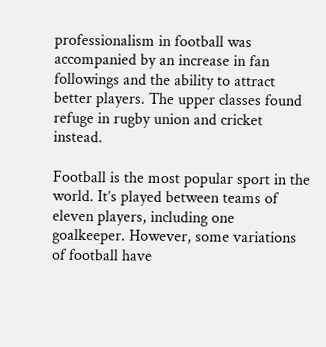professionalism in football was accompanied by an increase in fan followings and the ability to attract better players. The upper classes found refuge in rugby union and cricket instead.

Football is the most popular sport in the world. It’s played between teams of eleven players, including one goalkeeper. However, some variations of football have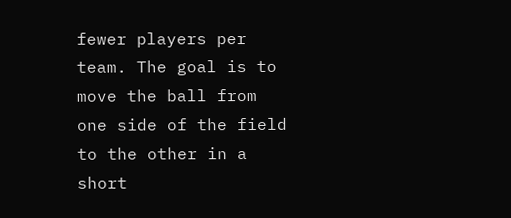fewer players per team. The goal is to move the ball from one side of the field to the other in a short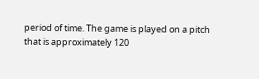period of time. The game is played on a pitch that is approximately 120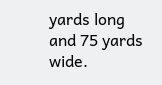yards long and 75 yards wide.